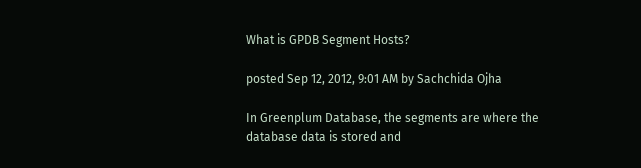What is GPDB Segment Hosts?

posted Sep 12, 2012, 9:01 AM by Sachchida Ojha

In Greenplum Database, the segments are where the database data is stored and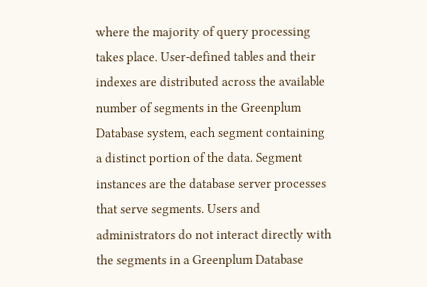where the majority of query processing takes place. User-defined tables and their indexes are distributed across the available number of segments in the Greenplum Database system, each segment containing a distinct portion of the data. Segment instances are the database server processes that serve segments. Users and administrators do not interact directly with the segments in a Greenplum Database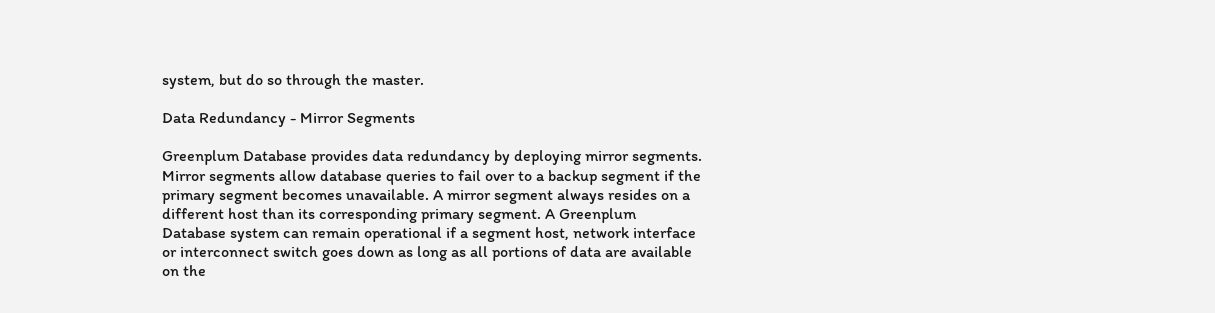system, but do so through the master.

Data Redundancy - Mirror Segments

Greenplum Database provides data redundancy by deploying mirror segments. Mirror segments allow database queries to fail over to a backup segment if the primary segment becomes unavailable. A mirror segment always resides on a different host than its corresponding primary segment. A Greenplum Database system can remain operational if a segment host, network interface or interconnect switch goes down as long as all portions of data are available on the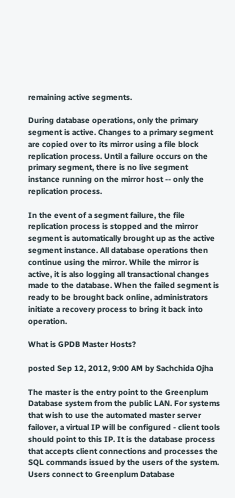remaining active segments.

During database operations, only the primary segment is active. Changes to a primary segment are copied over to its mirror using a file block replication process. Until a failure occurs on the primary segment, there is no live segment instance running on the mirror host -- only the replication process.

In the event of a segment failure, the file replication process is stopped and the mirror segment is automatically brought up as the active segment instance. All database operations then continue using the mirror. While the mirror is active, it is also logging all transactional changes made to the database. When the failed segment is ready to be brought back online, administrators initiate a recovery process to bring it back into operation.

What is GPDB Master Hosts?

posted Sep 12, 2012, 9:00 AM by Sachchida Ojha

The master is the entry point to the Greenplum Database system from the public LAN. For systems that wish to use the automated master server failover, a virtual IP will be configured - client tools should point to this IP. It is the database process that accepts client connections and processes the SQL commands issued by the users of the system. Users connect to Greenplum Database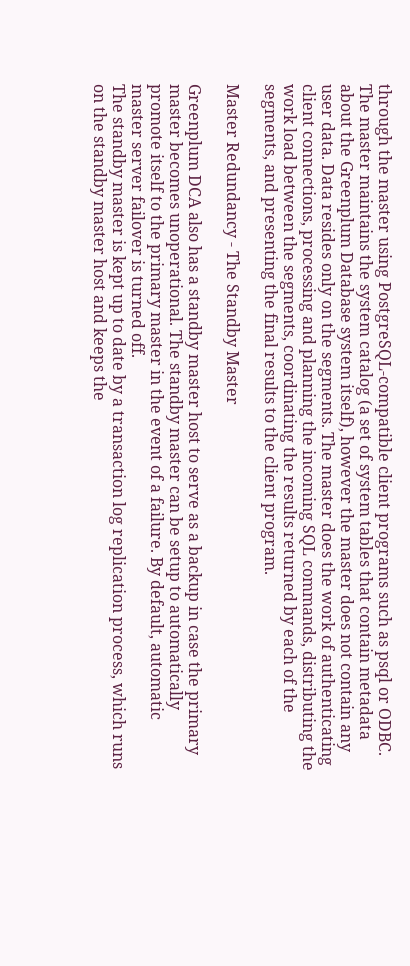through the master using PostgreSQL-compatible client programs such as psql or ODBC.
The master maintains the system catalog (a set of system tables that contain metadata about the Greenplum Database system itself), however the master does not contain any user data. Data resides only on the segments. The master does the work of authenticating client connections, processing and planning the incoming SQL commands, distributing the work load between the segments, coordinating the results returned by each of the segments, and presenting the final results to the client program.

Master Redundancy - The Standby Master

Greenplum DCA also has a standby master host to serve as a backup in case the primary master becomes unoperational. The standby master can be setup to automatically promote itself to the primary master in the event of a failure. By default, automatic master server failover is turned off.
The standby master is kept up to date by a transaction log replication process, which runs on the standby master host and keeps the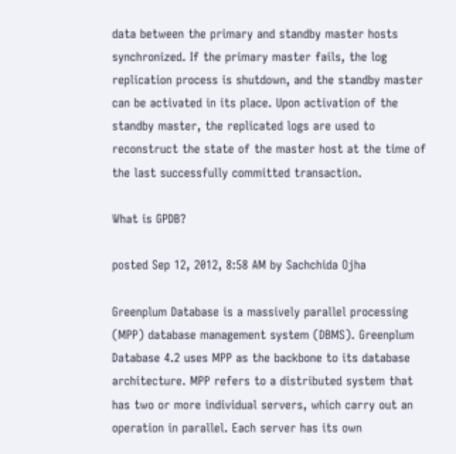data between the primary and standby master hosts synchronized. If the primary master fails, the log replication process is shutdown, and the standby master can be activated in its place. Upon activation of the standby master, the replicated logs are used to reconstruct the state of the master host at the time of the last successfully committed transaction.

What is GPDB?

posted Sep 12, 2012, 8:58 AM by Sachchida Ojha

Greenplum Database is a massively parallel processing (MPP) database management system (DBMS). Greenplum Database 4.2 uses MPP as the backbone to its database architecture. MPP refers to a distributed system that has two or more individual servers, which carry out an operation in parallel. Each server has its own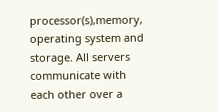processor(s),memory, operating system and storage. All servers communicate with each other over a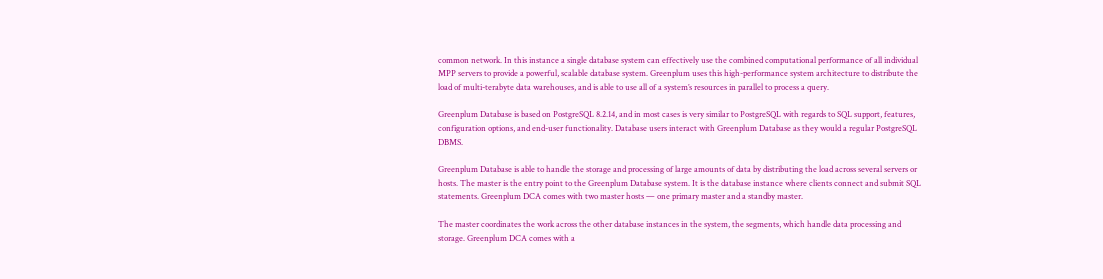common network. In this instance a single database system can effectively use the combined computational performance of all individual MPP servers to provide a powerful, scalable database system. Greenplum uses this high-performance system architecture to distribute the load of multi-terabyte data warehouses, and is able to use all of a system’s resources in parallel to process a query.

Greenplum Database is based on PostgreSQL 8.2.14, and in most cases is very similar to PostgreSQL with regards to SQL support, features, configuration options, and end-user functionality. Database users interact with Greenplum Database as they would a regular PostgreSQL DBMS.

Greenplum Database is able to handle the storage and processing of large amounts of data by distributing the load across several servers or hosts. The master is the entry point to the Greenplum Database system. It is the database instance where clients connect and submit SQL statements. Greenplum DCA comes with two master hosts — one primary master and a standby master.

The master coordinates the work across the other database instances in the system, the segments, which handle data processing and storage. Greenplum DCA comes with a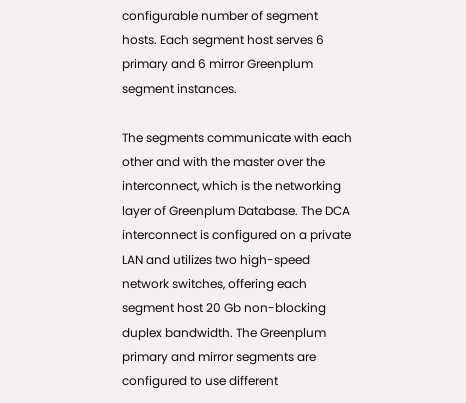configurable number of segment hosts. Each segment host serves 6 primary and 6 mirror Greenplum segment instances.

The segments communicate with each other and with the master over the interconnect, which is the networking layer of Greenplum Database. The DCA interconnect is configured on a private LAN and utilizes two high-speed network switches, offering each segment host 20 Gb non-blocking duplex bandwidth. The Greenplum primary and mirror segments are configured to use different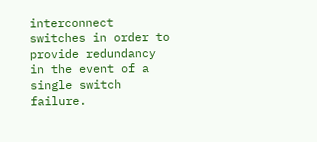interconnect switches in order to provide redundancy in the event of a single switch failure.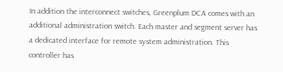In addition the interconnect switches, Greenplum DCA comes with an additional administration switch. Each master and segment server has a dedicated interface for remote system administration. This controller has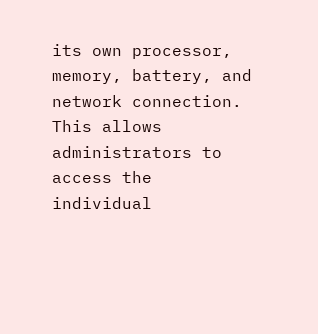its own processor, memory, battery, and network connection. This allows administrators to access the individual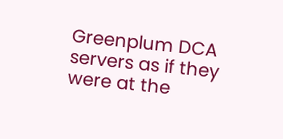Greenplum DCA servers as if they were at the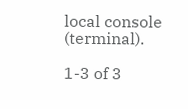local console (terminal).

1-3 of 3